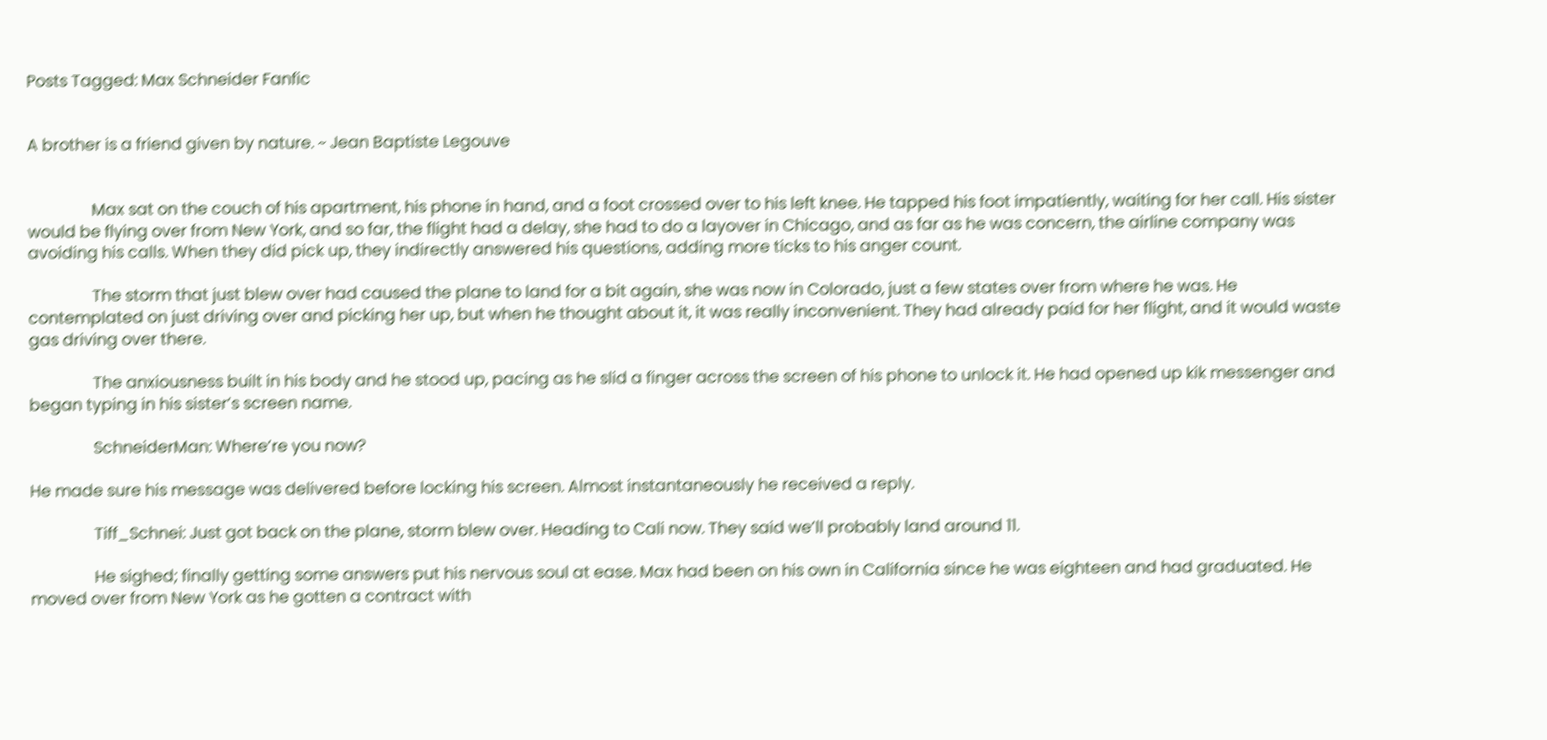Posts Tagged: Max Schneider Fanfic


A brother is a friend given by nature. ~ Jean Baptiste Legouve


                Max sat on the couch of his apartment, his phone in hand, and a foot crossed over to his left knee. He tapped his foot impatiently, waiting for her call. His sister would be flying over from New York, and so far, the flight had a delay, she had to do a layover in Chicago, and as far as he was concern, the airline company was avoiding his calls. When they did pick up, they indirectly answered his questions, adding more ticks to his anger count.

                The storm that just blew over had caused the plane to land for a bit again, she was now in Colorado, just a few states over from where he was. He contemplated on just driving over and picking her up, but when he thought about it, it was really inconvenient. They had already paid for her flight, and it would waste gas driving over there.

                The anxiousness built in his body and he stood up, pacing as he slid a finger across the screen of his phone to unlock it. He had opened up kik messenger and began typing in his sister’s screen name.

                SchneiderMan: Where’re you now?

He made sure his message was delivered before locking his screen. Almost instantaneously he received a reply.

                Tiff_Schnei: Just got back on the plane, storm blew over. Heading to Cali now. They said we’ll probably land around 11.

                He sighed; finally getting some answers put his nervous soul at ease. Max had been on his own in California since he was eighteen and had graduated. He moved over from New York as he gotten a contract with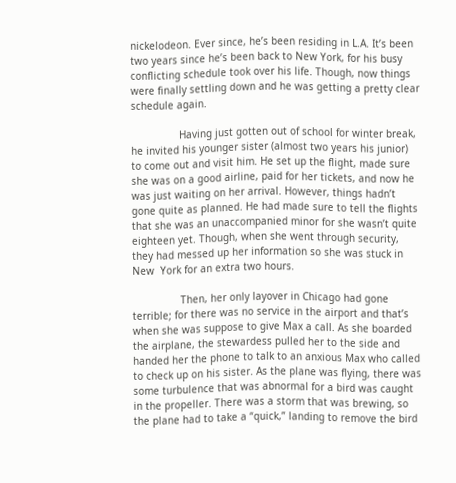nickelodeon. Ever since, he’s been residing in L.A. It’s been two years since he’s been back to New York, for his busy conflicting schedule took over his life. Though, now things were finally settling down and he was getting a pretty clear schedule again.

                Having just gotten out of school for winter break, he invited his younger sister (almost two years his junior) to come out and visit him. He set up the flight, made sure she was on a good airline, paid for her tickets, and now he was just waiting on her arrival. However, things hadn’t gone quite as planned. He had made sure to tell the flights that she was an unaccompanied minor for she wasn’t quite eighteen yet. Though, when she went through security, they had messed up her information so she was stuck in New  York for an extra two hours.

                Then, her only layover in Chicago had gone terrible; for there was no service in the airport and that’s when she was suppose to give Max a call. As she boarded the airplane, the stewardess pulled her to the side and handed her the phone to talk to an anxious Max who called to check up on his sister. As the plane was flying, there was some turbulence that was abnormal for a bird was caught in the propeller. There was a storm that was brewing, so the plane had to take a “quick,” landing to remove the bird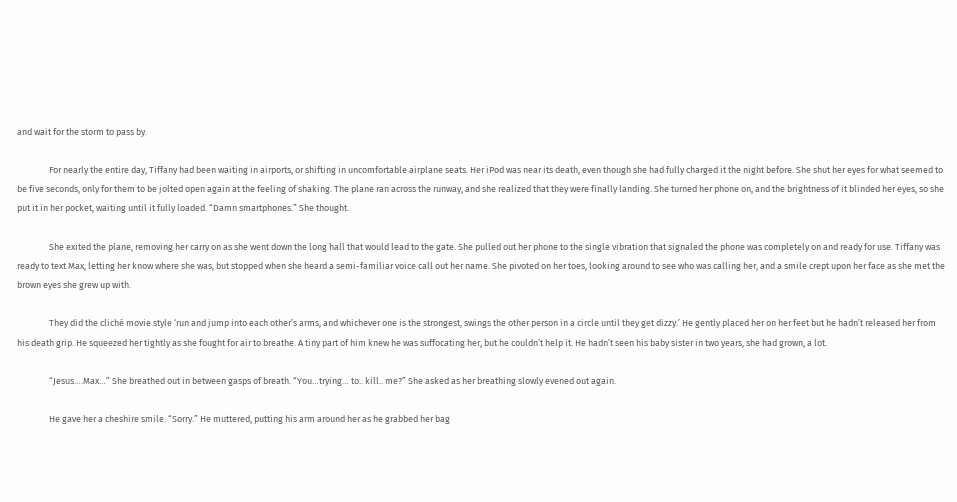and wait for the storm to pass by.

                For nearly the entire day, Tiffany had been waiting in airports, or shifting in uncomfortable airplane seats. Her iPod was near its death, even though she had fully charged it the night before. She shut her eyes for what seemed to be five seconds, only for them to be jolted open again at the feeling of shaking. The plane ran across the runway, and she realized that they were finally landing. She turned her phone on, and the brightness of it blinded her eyes, so she put it in her pocket, waiting until it fully loaded. “Damn smartphones.” She thought.

                She exited the plane, removing her carry on as she went down the long hall that would lead to the gate. She pulled out her phone to the single vibration that signaled the phone was completely on and ready for use. Tiffany was ready to text Max, letting her know where she was, but stopped when she heard a semi-familiar voice call out her name. She pivoted on her toes, looking around to see who was calling her, and a smile crept upon her face as she met the brown eyes she grew up with.

                They did the cliché movie style ‘run and jump into each other’s arms, and whichever one is the strongest, swings the other person in a circle until they get dizzy.’ He gently placed her on her feet but he hadn’t released her from his death grip. He squeezed her tightly as she fought for air to breathe. A tiny part of him knew he was suffocating her, but he couldn’t help it. He hadn’t seen his baby sister in two years, she had grown, a lot.

                “Jesus….Max…” She breathed out in between gasps of breath. “You…trying… to.. kill.. me?” She asked as her breathing slowly evened out again.

                He gave her a cheshire smile. “Sorry.” He muttered, putting his arm around her as he grabbed her bag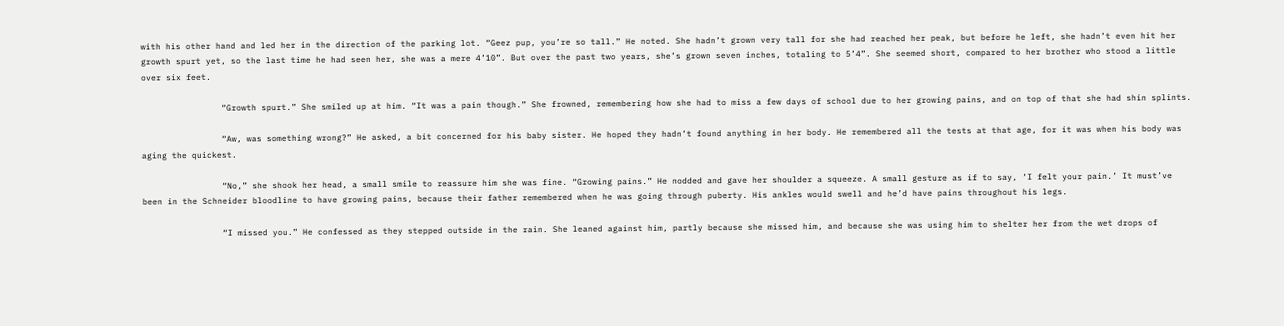with his other hand and led her in the direction of the parking lot. “Geez pup, you’re so tall.” He noted. She hadn’t grown very tall for she had reached her peak, but before he left, she hadn’t even hit her growth spurt yet, so the last time he had seen her, she was a mere 4’10”. But over the past two years, she’s grown seven inches, totaling to 5’4”. She seemed short, compared to her brother who stood a little over six feet.

                “Growth spurt.” She smiled up at him. “It was a pain though.” She frowned, remembering how she had to miss a few days of school due to her growing pains, and on top of that she had shin splints.

                “Aw, was something wrong?” He asked, a bit concerned for his baby sister. He hoped they hadn’t found anything in her body. He remembered all the tests at that age, for it was when his body was aging the quickest.

                “No,” she shook her head, a small smile to reassure him she was fine. “Growing pains.” He nodded and gave her shoulder a squeeze. A small gesture as if to say, ‘I felt your pain.’ It must’ve been in the Schneider bloodline to have growing pains, because their father remembered when he was going through puberty. His ankles would swell and he’d have pains throughout his legs.

                “I missed you.” He confessed as they stepped outside in the rain. She leaned against him, partly because she missed him, and because she was using him to shelter her from the wet drops of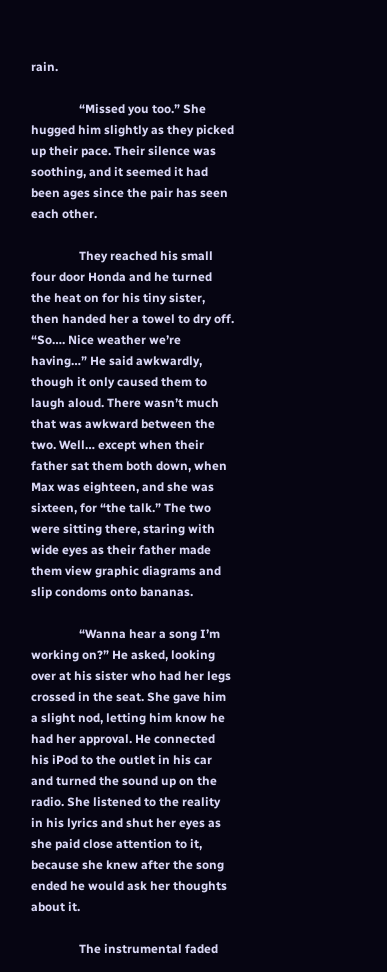rain.

                “Missed you too.” She hugged him slightly as they picked up their pace. Their silence was soothing, and it seemed it had been ages since the pair has seen each other.

                They reached his small four door Honda and he turned the heat on for his tiny sister, then handed her a towel to dry off. “So…. Nice weather we’re having…” He said awkwardly, though it only caused them to laugh aloud. There wasn’t much that was awkward between the two. Well… except when their father sat them both down, when Max was eighteen, and she was sixteen, for “the talk.” The two were sitting there, staring with wide eyes as their father made them view graphic diagrams and slip condoms onto bananas.

                “Wanna hear a song I’m working on?” He asked, looking over at his sister who had her legs crossed in the seat. She gave him a slight nod, letting him know he had her approval. He connected his iPod to the outlet in his car and turned the sound up on the radio. She listened to the reality in his lyrics and shut her eyes as she paid close attention to it, because she knew after the song ended he would ask her thoughts about it.

                The instrumental faded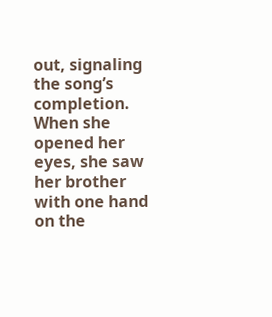out, signaling the song’s completion. When she opened her eyes, she saw her brother with one hand on the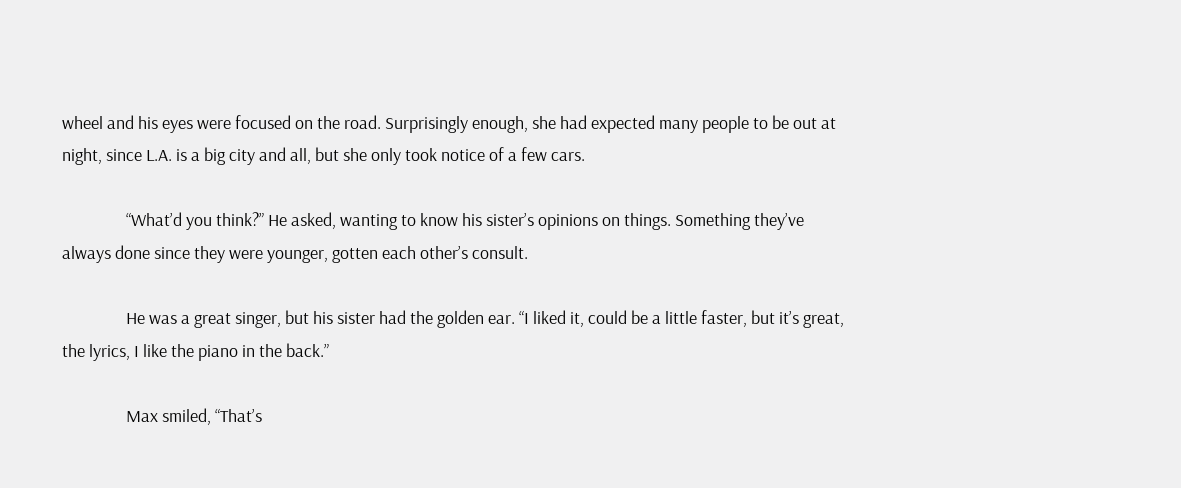wheel and his eyes were focused on the road. Surprisingly enough, she had expected many people to be out at night, since L.A. is a big city and all, but she only took notice of a few cars.

                “What’d you think?” He asked, wanting to know his sister’s opinions on things. Something they’ve always done since they were younger, gotten each other’s consult.

                He was a great singer, but his sister had the golden ear. “I liked it, could be a little faster, but it’s great, the lyrics, I like the piano in the back.”

                Max smiled, “That’s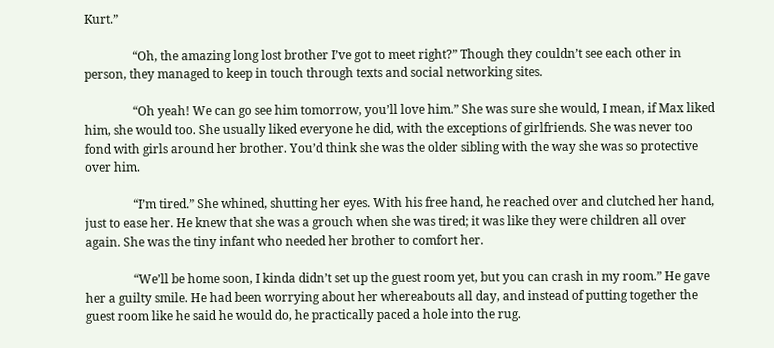Kurt.”

                “Oh, the amazing long lost brother I’ve got to meet right?” Though they couldn’t see each other in person, they managed to keep in touch through texts and social networking sites.

                “Oh yeah! We can go see him tomorrow, you’ll love him.” She was sure she would, I mean, if Max liked him, she would too. She usually liked everyone he did, with the exceptions of girlfriends. She was never too fond with girls around her brother. You’d think she was the older sibling with the way she was so protective over him.

                “I’m tired.” She whined, shutting her eyes. With his free hand, he reached over and clutched her hand, just to ease her. He knew that she was a grouch when she was tired; it was like they were children all over again. She was the tiny infant who needed her brother to comfort her.

                “We’ll be home soon, I kinda didn’t set up the guest room yet, but you can crash in my room.” He gave her a guilty smile. He had been worrying about her whereabouts all day, and instead of putting together the guest room like he said he would do, he practically paced a hole into the rug.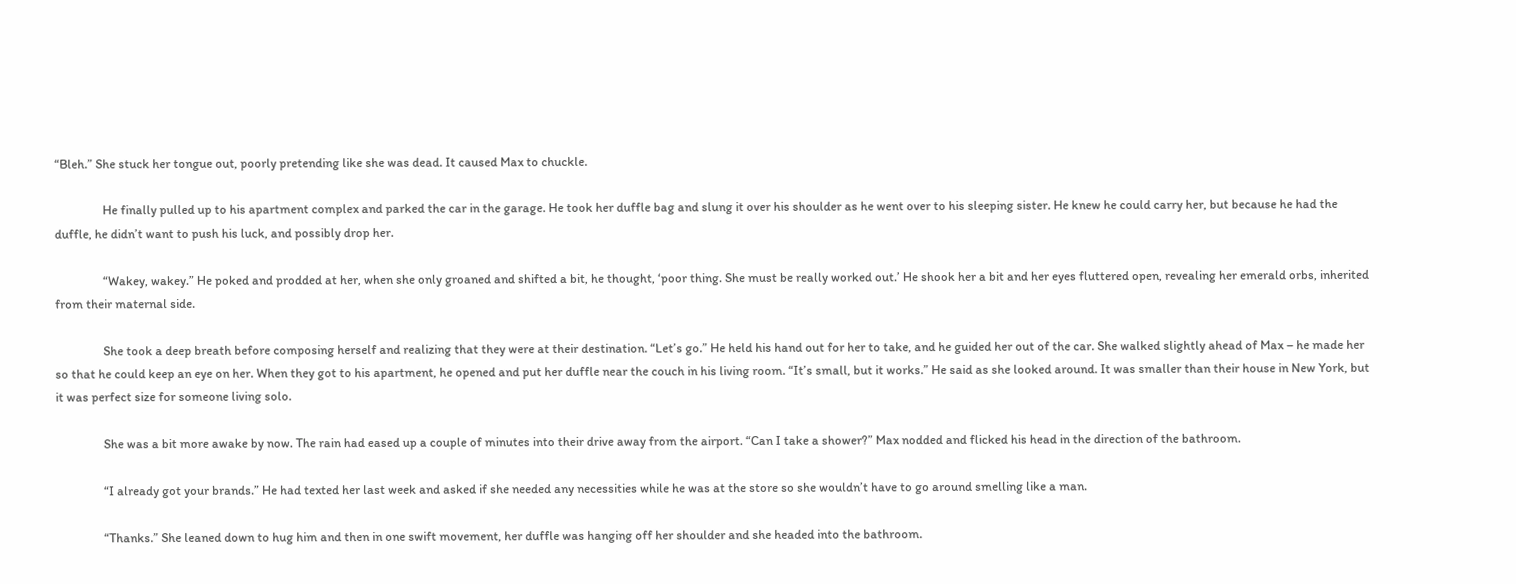“Bleh.” She stuck her tongue out, poorly pretending like she was dead. It caused Max to chuckle.

                He finally pulled up to his apartment complex and parked the car in the garage. He took her duffle bag and slung it over his shoulder as he went over to his sleeping sister. He knew he could carry her, but because he had the duffle, he didn’t want to push his luck, and possibly drop her.

                “Wakey, wakey.” He poked and prodded at her, when she only groaned and shifted a bit, he thought, ‘poor thing. She must be really worked out.’ He shook her a bit and her eyes fluttered open, revealing her emerald orbs, inherited from their maternal side.

                She took a deep breath before composing herself and realizing that they were at their destination. “Let’s go.” He held his hand out for her to take, and he guided her out of the car. She walked slightly ahead of Max – he made her so that he could keep an eye on her. When they got to his apartment, he opened and put her duffle near the couch in his living room. “It’s small, but it works.” He said as she looked around. It was smaller than their house in New York, but it was perfect size for someone living solo.

                She was a bit more awake by now. The rain had eased up a couple of minutes into their drive away from the airport. “Can I take a shower?” Max nodded and flicked his head in the direction of the bathroom.

                “I already got your brands.” He had texted her last week and asked if she needed any necessities while he was at the store so she wouldn’t have to go around smelling like a man.

                “Thanks.” She leaned down to hug him and then in one swift movement, her duffle was hanging off her shoulder and she headed into the bathroom.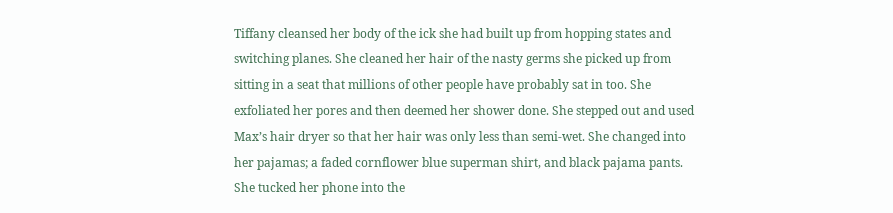Tiffany cleansed her body of the ick she had built up from hopping states and switching planes. She cleaned her hair of the nasty germs she picked up from sitting in a seat that millions of other people have probably sat in too. She exfoliated her pores and then deemed her shower done. She stepped out and used Max’s hair dryer so that her hair was only less than semi-wet. She changed into her pajamas; a faded cornflower blue superman shirt, and black pajama pants. She tucked her phone into the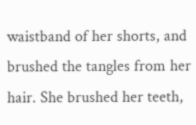waistband of her shorts, and brushed the tangles from her hair. She brushed her teeth,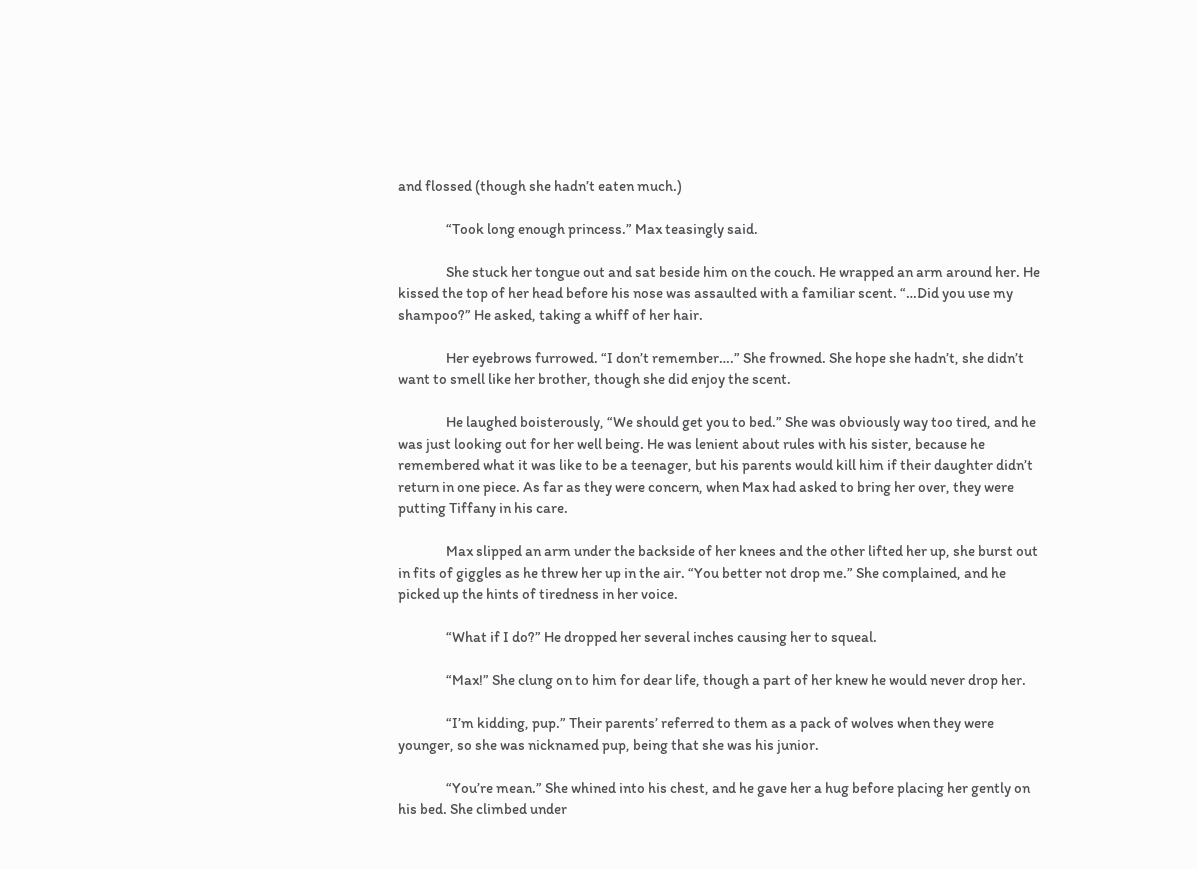and flossed (though she hadn’t eaten much.)

                “Took long enough princess.” Max teasingly said.

                She stuck her tongue out and sat beside him on the couch. He wrapped an arm around her. He kissed the top of her head before his nose was assaulted with a familiar scent. “…Did you use my shampoo?” He asked, taking a whiff of her hair.

                Her eyebrows furrowed. “I don’t remember….” She frowned. She hope she hadn’t, she didn’t want to smell like her brother, though she did enjoy the scent.

                He laughed boisterously, “We should get you to bed.” She was obviously way too tired, and he was just looking out for her well being. He was lenient about rules with his sister, because he remembered what it was like to be a teenager, but his parents would kill him if their daughter didn’t return in one piece. As far as they were concern, when Max had asked to bring her over, they were putting Tiffany in his care.

                Max slipped an arm under the backside of her knees and the other lifted her up, she burst out in fits of giggles as he threw her up in the air. “You better not drop me.” She complained, and he picked up the hints of tiredness in her voice.

                “What if I do?” He dropped her several inches causing her to squeal.

                “Max!” She clung on to him for dear life, though a part of her knew he would never drop her.

                “I’m kidding, pup.” Their parents’ referred to them as a pack of wolves when they were younger, so she was nicknamed pup, being that she was his junior.

                “You’re mean.” She whined into his chest, and he gave her a hug before placing her gently on his bed. She climbed under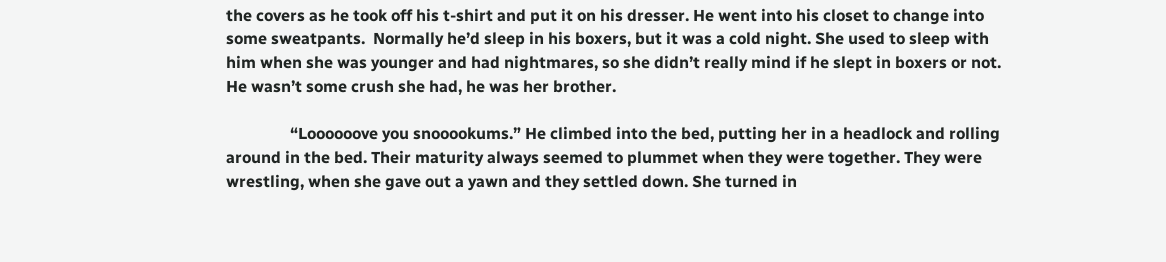the covers as he took off his t-shirt and put it on his dresser. He went into his closet to change into some sweatpants.  Normally he’d sleep in his boxers, but it was a cold night. She used to sleep with him when she was younger and had nightmares, so she didn’t really mind if he slept in boxers or not. He wasn’t some crush she had, he was her brother.

                “Loooooove you snooookums.” He climbed into the bed, putting her in a headlock and rolling around in the bed. Their maturity always seemed to plummet when they were together. They were wrestling, when she gave out a yawn and they settled down. She turned in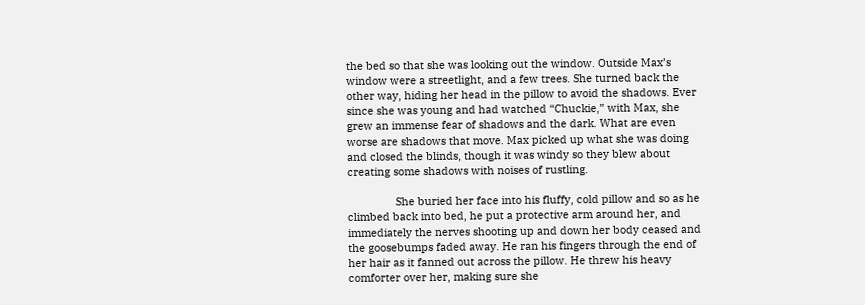the bed so that she was looking out the window. Outside Max’s window were a streetlight, and a few trees. She turned back the other way, hiding her head in the pillow to avoid the shadows. Ever since she was young and had watched “Chuckie,” with Max, she grew an immense fear of shadows and the dark. What are even worse are shadows that move. Max picked up what she was doing and closed the blinds, though it was windy so they blew about creating some shadows with noises of rustling.

                She buried her face into his fluffy, cold pillow and so as he climbed back into bed, he put a protective arm around her, and immediately the nerves shooting up and down her body ceased and the goosebumps faded away. He ran his fingers through the end of her hair as it fanned out across the pillow. He threw his heavy comforter over her, making sure she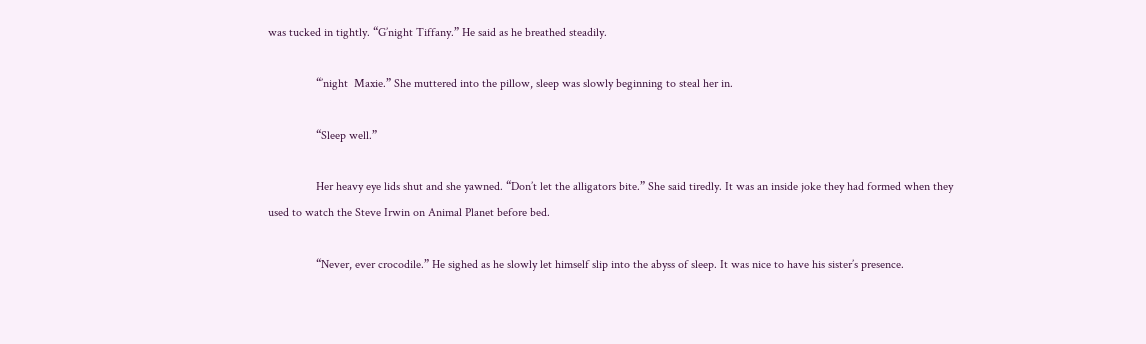was tucked in tightly. “G’night Tiffany.” He said as he breathed steadily.

                “’night  Maxie.” She muttered into the pillow, sleep was slowly beginning to steal her in.

                “Sleep well.”

                Her heavy eye lids shut and she yawned. “Don’t let the alligators bite.” She said tiredly. It was an inside joke they had formed when they used to watch the Steve Irwin on Animal Planet before bed.

                “Never, ever crocodile.” He sighed as he slowly let himself slip into the abyss of sleep. It was nice to have his sister’s presence.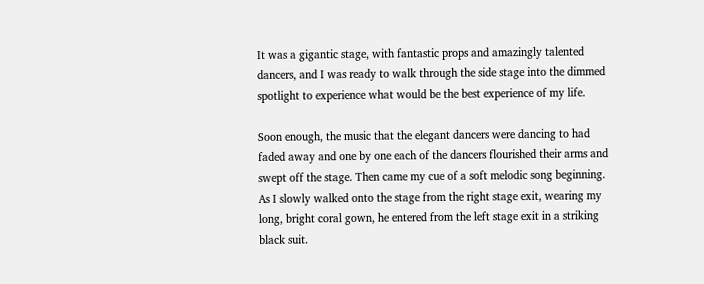It was a gigantic stage, with fantastic props and amazingly talented dancers, and I was ready to walk through the side stage into the dimmed spotlight to experience what would be the best experience of my life.

Soon enough, the music that the elegant dancers were dancing to had faded away and one by one each of the dancers flourished their arms and swept off the stage. Then came my cue of a soft melodic song beginning. As I slowly walked onto the stage from the right stage exit, wearing my long, bright coral gown, he entered from the left stage exit in a striking black suit.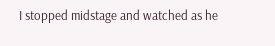I stopped midstage and watched as he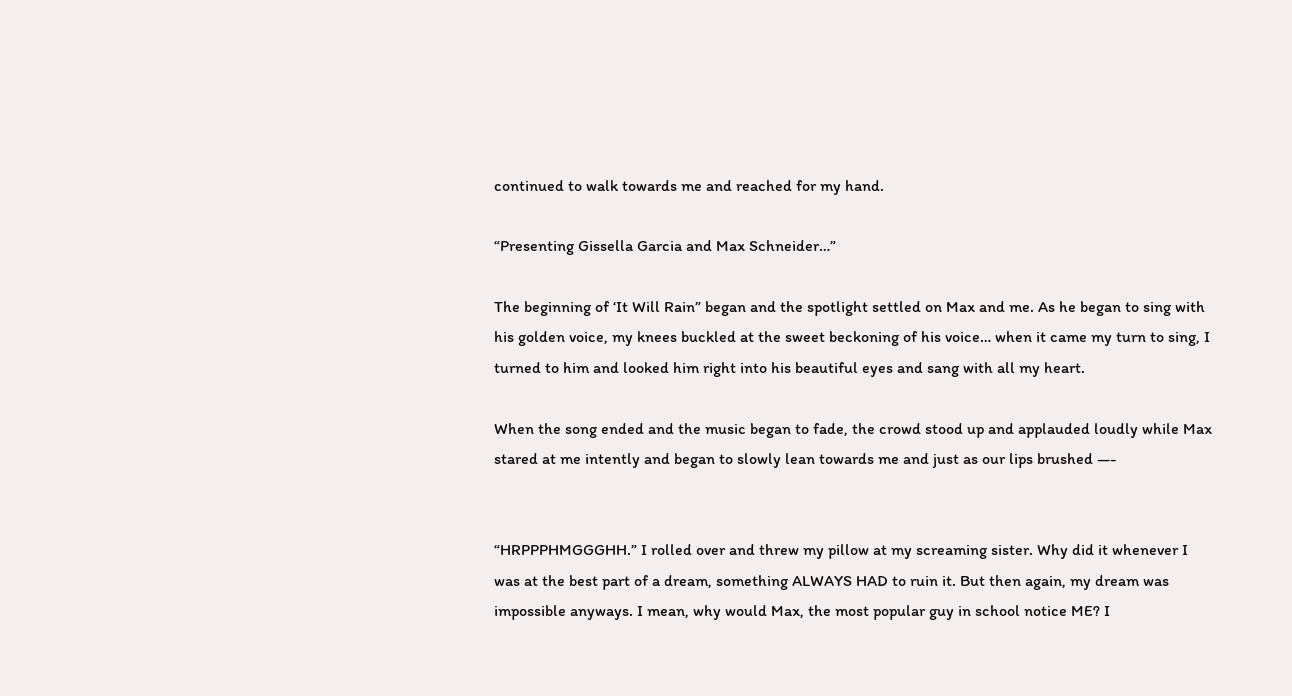continued to walk towards me and reached for my hand.

“Presenting Gissella Garcia and Max Schneider…”

The beginning of ‘It Will Rain” began and the spotlight settled on Max and me. As he began to sing with his golden voice, my knees buckled at the sweet beckoning of his voice… when it came my turn to sing, I turned to him and looked him right into his beautiful eyes and sang with all my heart.

When the song ended and the music began to fade, the crowd stood up and applauded loudly while Max stared at me intently and began to slowly lean towards me and just as our lips brushed —-


“HRPPPHMGGGHH.” I rolled over and threw my pillow at my screaming sister. Why did it whenever I was at the best part of a dream, something ALWAYS HAD to ruin it. But then again, my dream was impossible anyways. I mean, why would Max, the most popular guy in school notice ME? I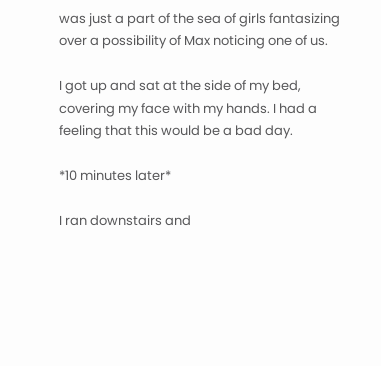was just a part of the sea of girls fantasizing over a possibility of Max noticing one of us.

I got up and sat at the side of my bed, covering my face with my hands. I had a feeling that this would be a bad day.

*10 minutes later*

I ran downstairs and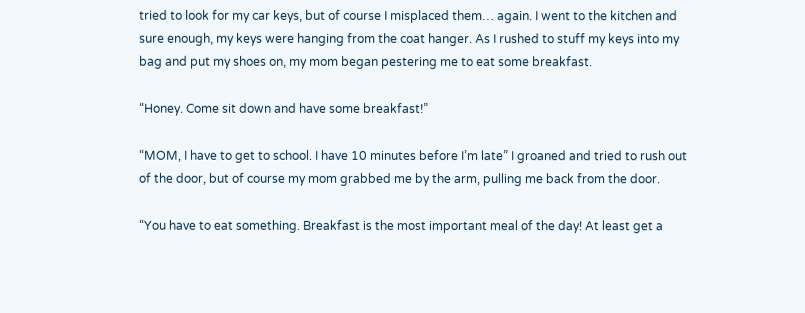tried to look for my car keys, but of course I misplaced them… again. I went to the kitchen and sure enough, my keys were hanging from the coat hanger. As I rushed to stuff my keys into my bag and put my shoes on, my mom began pestering me to eat some breakfast.

“Honey. Come sit down and have some breakfast!”

“MOM, I have to get to school. I have 10 minutes before I’m late” I groaned and tried to rush out of the door, but of course my mom grabbed me by the arm, pulling me back from the door.

“You have to eat something. Breakfast is the most important meal of the day! At least get a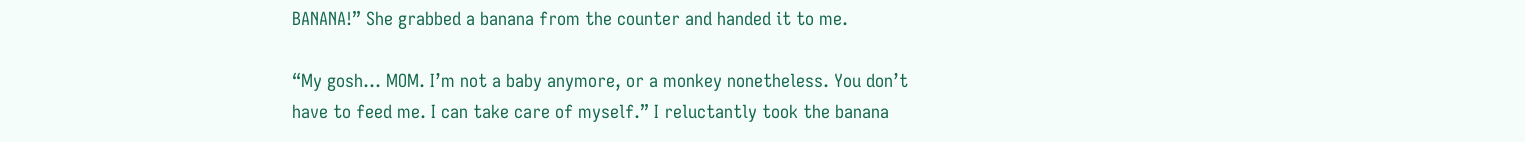BANANA!” She grabbed a banana from the counter and handed it to me.

“My gosh… MOM. I’m not a baby anymore, or a monkey nonetheless. You don’t have to feed me. I can take care of myself.” I reluctantly took the banana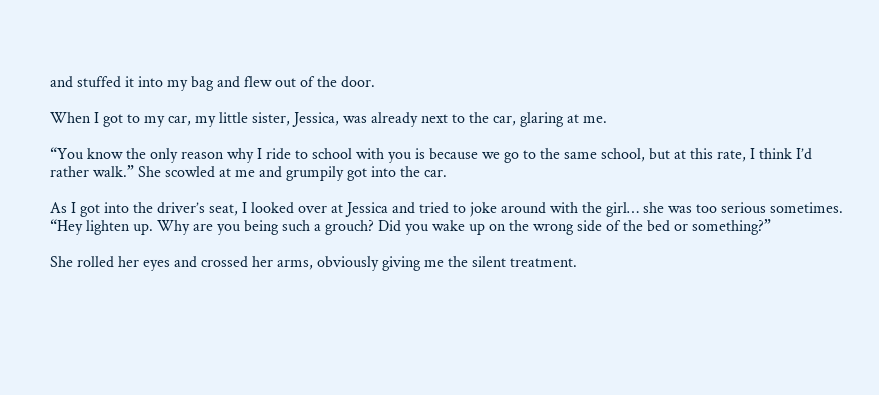and stuffed it into my bag and flew out of the door.

When I got to my car, my little sister, Jessica, was already next to the car, glaring at me.

“You know the only reason why I ride to school with you is because we go to the same school, but at this rate, I think I’d rather walk.” She scowled at me and grumpily got into the car.

As I got into the driver’s seat, I looked over at Jessica and tried to joke around with the girl… she was too serious sometimes. “Hey lighten up. Why are you being such a grouch? Did you wake up on the wrong side of the bed or something?”

She rolled her eyes and crossed her arms, obviously giving me the silent treatment.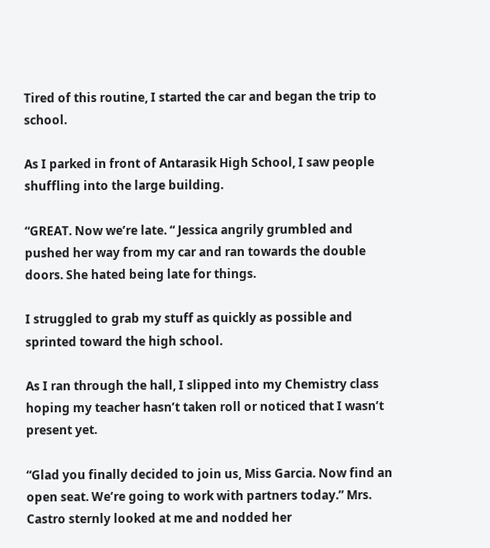Tired of this routine, I started the car and began the trip to school.

As I parked in front of Antarasik High School, I saw people shuffling into the large building.

“GREAT. Now we’re late. “ Jessica angrily grumbled and pushed her way from my car and ran towards the double doors. She hated being late for things.

I struggled to grab my stuff as quickly as possible and sprinted toward the high school.

As I ran through the hall, I slipped into my Chemistry class hoping my teacher hasn’t taken roll or noticed that I wasn’t present yet.

“Glad you finally decided to join us, Miss Garcia. Now find an open seat. We’re going to work with partners today.” Mrs. Castro sternly looked at me and nodded her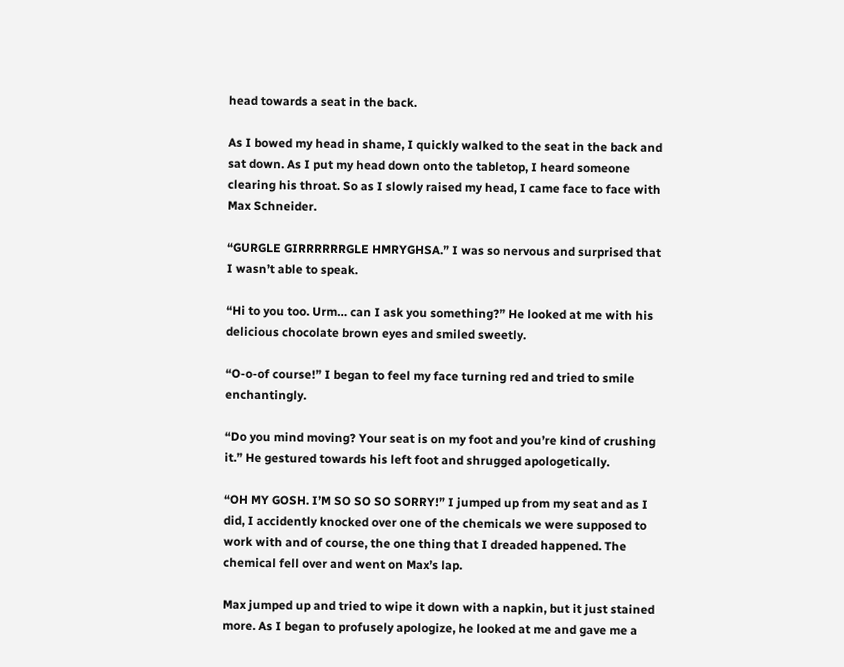head towards a seat in the back.

As I bowed my head in shame, I quickly walked to the seat in the back and sat down. As I put my head down onto the tabletop, I heard someone clearing his throat. So as I slowly raised my head, I came face to face with Max Schneider.

“GURGLE GIRRRRRRGLE HMRYGHSA.” I was so nervous and surprised that I wasn’t able to speak.

“Hi to you too. Urm… can I ask you something?” He looked at me with his delicious chocolate brown eyes and smiled sweetly.

“O-o-of course!” I began to feel my face turning red and tried to smile enchantingly.

“Do you mind moving? Your seat is on my foot and you’re kind of crushing it.” He gestured towards his left foot and shrugged apologetically.

“OH MY GOSH. I’M SO SO SO SORRY!” I jumped up from my seat and as I did, I accidently knocked over one of the chemicals we were supposed to work with and of course, the one thing that I dreaded happened. The chemical fell over and went on Max’s lap.

Max jumped up and tried to wipe it down with a napkin, but it just stained more. As I began to profusely apologize, he looked at me and gave me a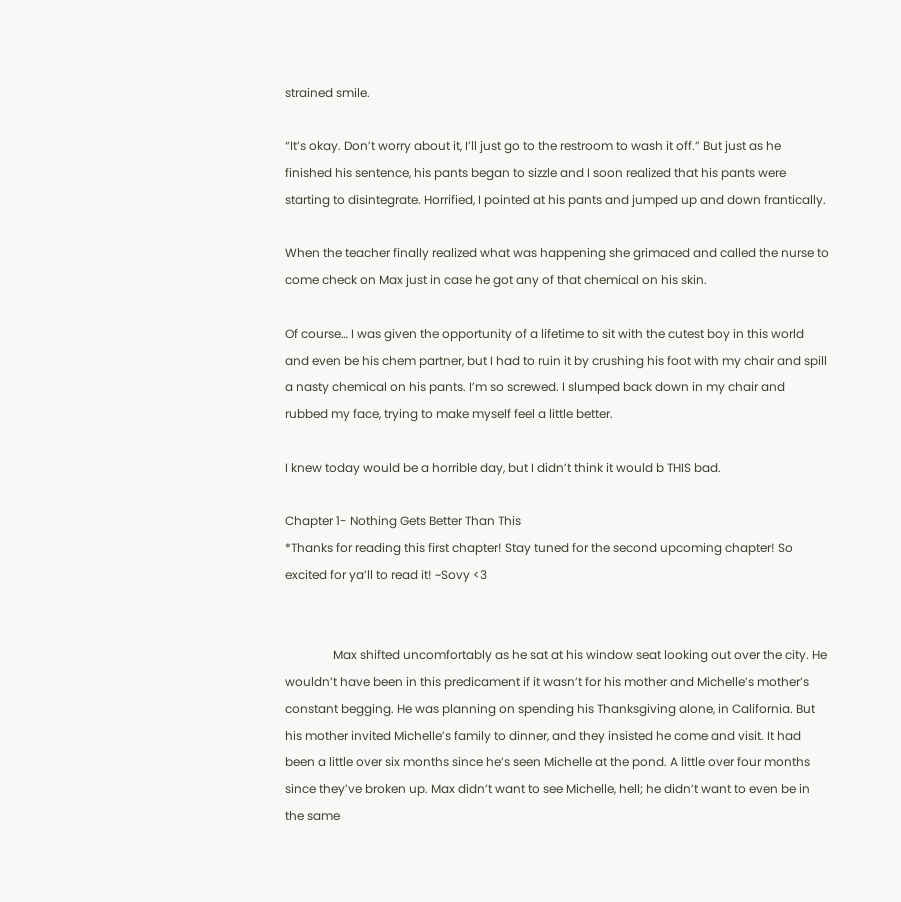strained smile.

“It’s okay. Don’t worry about it, I’ll just go to the restroom to wash it off.” But just as he finished his sentence, his pants began to sizzle and I soon realized that his pants were starting to disintegrate. Horrified, I pointed at his pants and jumped up and down frantically.

When the teacher finally realized what was happening she grimaced and called the nurse to come check on Max just in case he got any of that chemical on his skin.

Of course… I was given the opportunity of a lifetime to sit with the cutest boy in this world and even be his chem partner, but I had to ruin it by crushing his foot with my chair and spill a nasty chemical on his pants. I’m so screwed. I slumped back down in my chair and rubbed my face, trying to make myself feel a little better.

I knew today would be a horrible day, but I didn’t think it would b THIS bad.

Chapter 1- Nothing Gets Better Than This
*Thanks for reading this first chapter! Stay tuned for the second upcoming chapter! So excited for ya’ll to read it! ~Sovy <3


                Max shifted uncomfortably as he sat at his window seat looking out over the city. He wouldn’t have been in this predicament if it wasn’t for his mother and Michelle’s mother’s constant begging. He was planning on spending his Thanksgiving alone, in California. But his mother invited Michelle’s family to dinner, and they insisted he come and visit. It had been a little over six months since he’s seen Michelle at the pond. A little over four months since they’ve broken up. Max didn’t want to see Michelle, hell; he didn’t want to even be in the same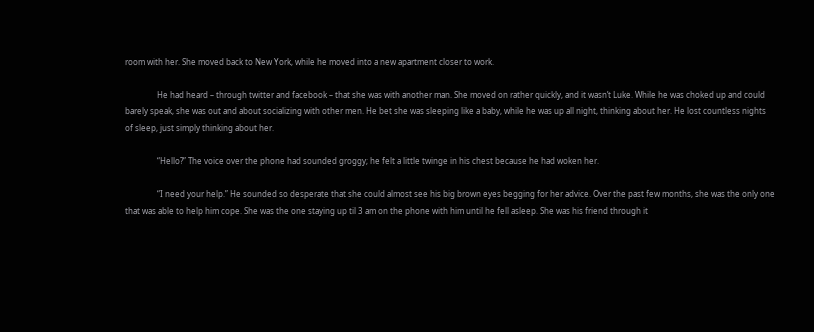room with her. She moved back to New York, while he moved into a new apartment closer to work.

                He had heard – through twitter and facebook – that she was with another man. She moved on rather quickly, and it wasn’t Luke. While he was choked up and could barely speak, she was out and about socializing with other men. He bet she was sleeping like a baby, while he was up all night, thinking about her. He lost countless nights of sleep, just simply thinking about her.

                “Hello?” The voice over the phone had sounded groggy; he felt a little twinge in his chest because he had woken her.

                “I need your help.” He sounded so desperate that she could almost see his big brown eyes begging for her advice. Over the past few months, she was the only one that was able to help him cope. She was the one staying up til 3 am on the phone with him until he fell asleep. She was his friend through it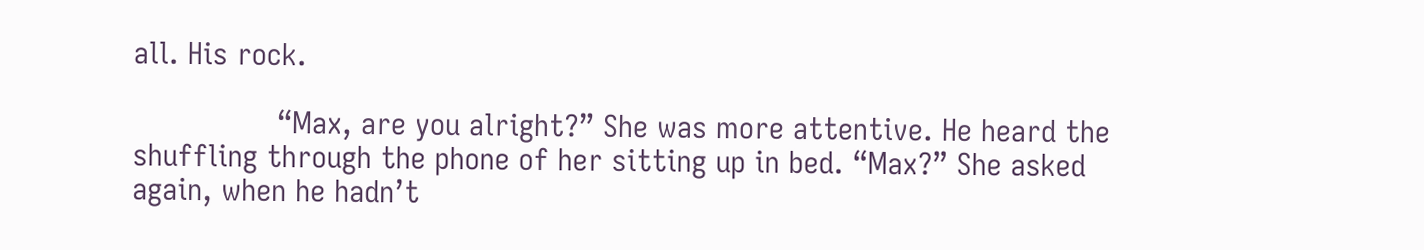all. His rock.

                “Max, are you alright?” She was more attentive. He heard the shuffling through the phone of her sitting up in bed. “Max?” She asked again, when he hadn’t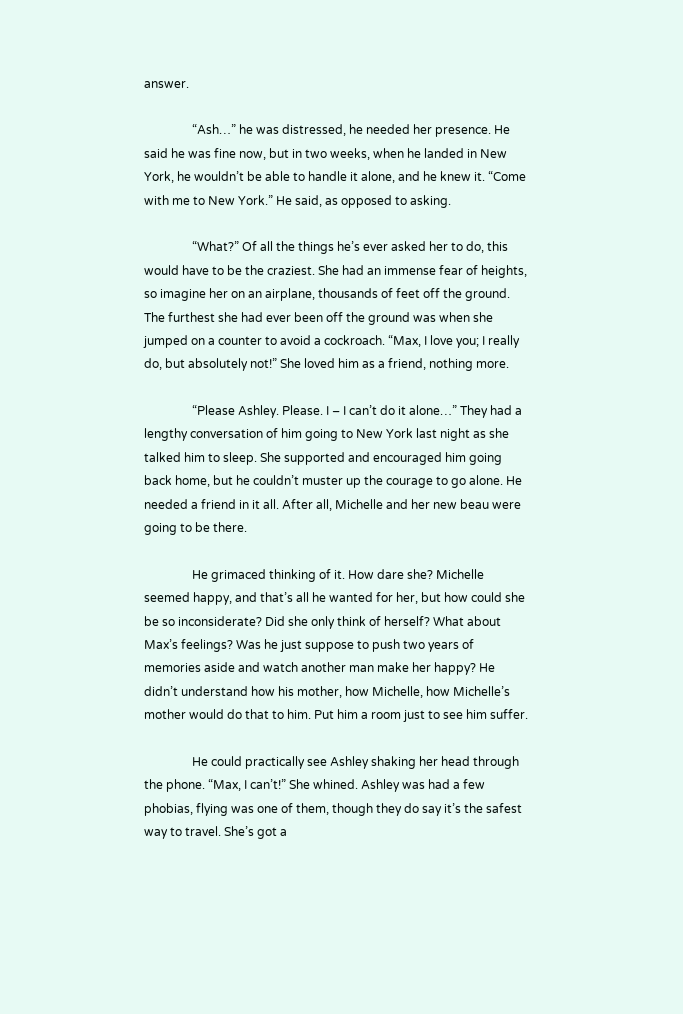answer.

                “Ash…” he was distressed, he needed her presence. He said he was fine now, but in two weeks, when he landed in New York, he wouldn’t be able to handle it alone, and he knew it. “Come with me to New York.” He said, as opposed to asking.

                “What?” Of all the things he’s ever asked her to do, this would have to be the craziest. She had an immense fear of heights, so imagine her on an airplane, thousands of feet off the ground. The furthest she had ever been off the ground was when she jumped on a counter to avoid a cockroach. “Max, I love you; I really do, but absolutely not!” She loved him as a friend, nothing more.

                “Please Ashley. Please. I – I can’t do it alone…” They had a lengthy conversation of him going to New York last night as she talked him to sleep. She supported and encouraged him going back home, but he couldn’t muster up the courage to go alone. He needed a friend in it all. After all, Michelle and her new beau were going to be there.

                He grimaced thinking of it. How dare she? Michelle seemed happy, and that’s all he wanted for her, but how could she be so inconsiderate? Did she only think of herself? What about Max’s feelings? Was he just suppose to push two years of memories aside and watch another man make her happy? He didn’t understand how his mother, how Michelle, how Michelle’s mother would do that to him. Put him a room just to see him suffer.

                He could practically see Ashley shaking her head through the phone. “Max, I can’t!” She whined. Ashley was had a few phobias, flying was one of them, though they do say it’s the safest way to travel. She’s got a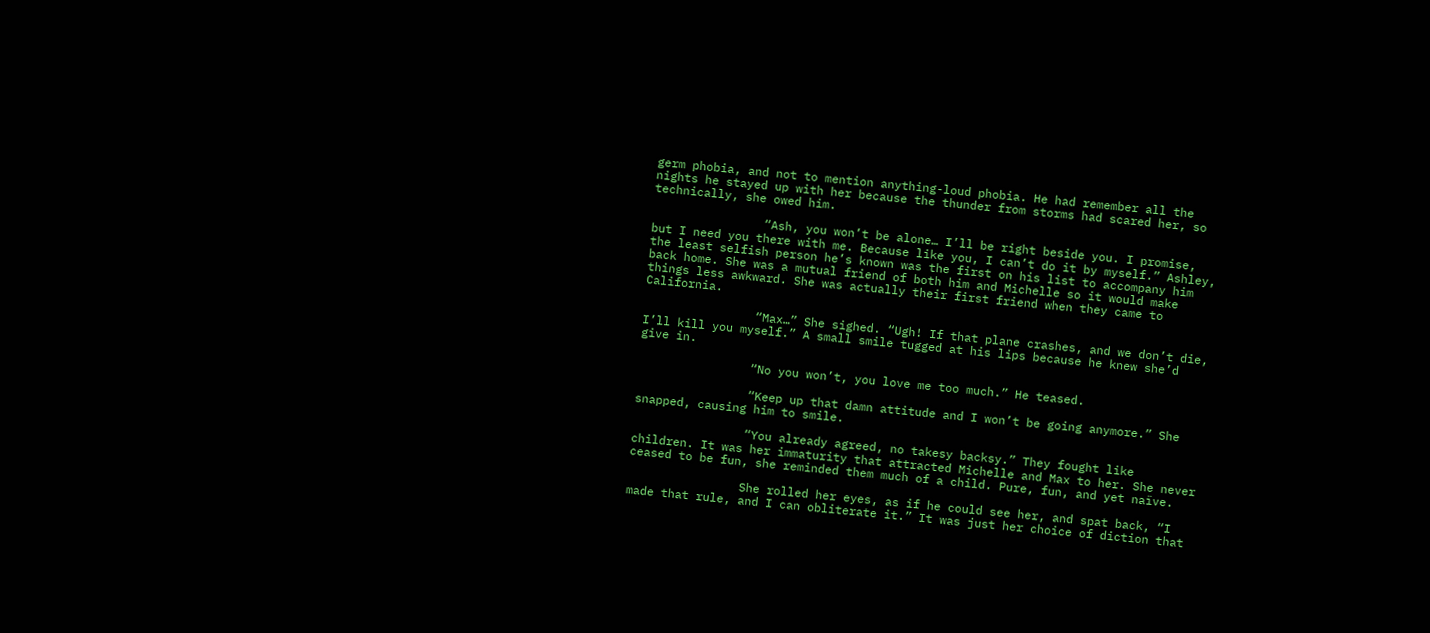germ phobia, and not to mention anything-loud phobia. He had remember all the nights he stayed up with her because the thunder from storms had scared her, so technically, she owed him.

                “Ash, you won’t be alone… I’ll be right beside you. I promise, but I need you there with me. Because like you, I can’t do it by myself.” Ashley, the least selfish person he’s known was the first on his list to accompany him back home. She was a mutual friend of both him and Michelle so it would make things less awkward. She was actually their first friend when they came to California.

                “Max…” She sighed. “Ugh! If that plane crashes, and we don’t die, I’ll kill you myself.” A small smile tugged at his lips because he knew she’d give in.

                “No you won’t, you love me too much.” He teased.

                “Keep up that damn attitude and I won’t be going anymore.” She snapped, causing him to smile.

                “You already agreed, no takesy backsy.” They fought like children. It was her immaturity that attracted Michelle and Max to her. She never ceased to be fun, she reminded them much of a child. Pure, fun, and yet naïve.

                She rolled her eyes, as if he could see her, and spat back, “I made that rule, and I can obliterate it.” It was just her choice of diction that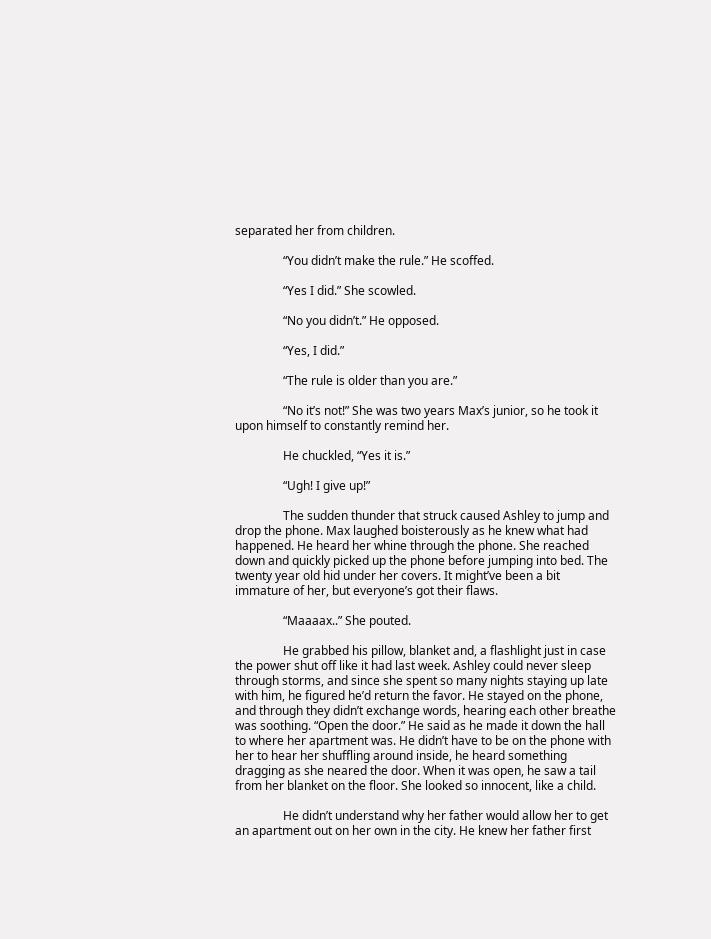separated her from children.

                “You didn’t make the rule.” He scoffed.

                “Yes I did.” She scowled.

                “No you didn’t.” He opposed.

                “Yes, I did.”

                “The rule is older than you are.”

                “No it’s not!” She was two years Max’s junior, so he took it upon himself to constantly remind her.

                He chuckled, “Yes it is.”

                “Ugh! I give up!”

                The sudden thunder that struck caused Ashley to jump and drop the phone. Max laughed boisterously as he knew what had happened. He heard her whine through the phone. She reached down and quickly picked up the phone before jumping into bed. The twenty year old hid under her covers. It might’ve been a bit immature of her, but everyone’s got their flaws.

                “Maaaax..” She pouted.

                He grabbed his pillow, blanket and, a flashlight just in case the power shut off like it had last week. Ashley could never sleep through storms, and since she spent so many nights staying up late with him, he figured he’d return the favor. He stayed on the phone, and through they didn’t exchange words, hearing each other breathe was soothing. “Open the door.” He said as he made it down the hall to where her apartment was. He didn’t have to be on the phone with her to hear her shuffling around inside, he heard something dragging as she neared the door. When it was open, he saw a tail from her blanket on the floor. She looked so innocent, like a child.

                He didn’t understand why her father would allow her to get an apartment out on her own in the city. He knew her father first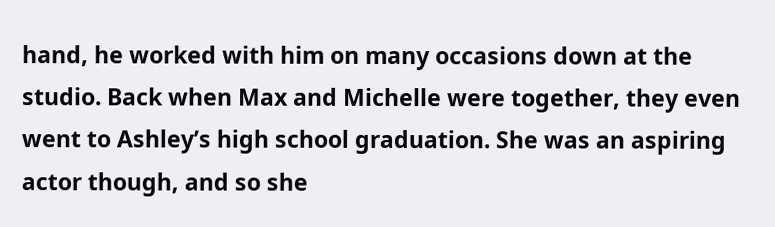hand, he worked with him on many occasions down at the studio. Back when Max and Michelle were together, they even went to Ashley’s high school graduation. She was an aspiring actor though, and so she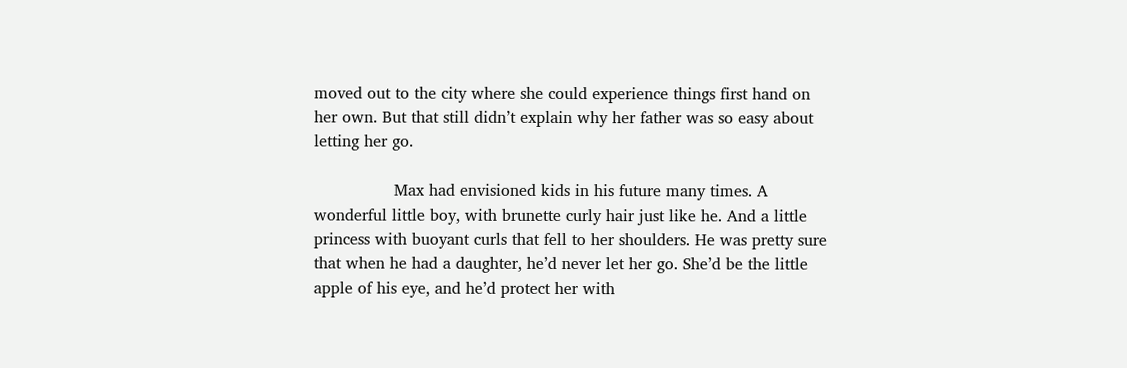moved out to the city where she could experience things first hand on her own. But that still didn’t explain why her father was so easy about letting her go.

                Max had envisioned kids in his future many times. A wonderful little boy, with brunette curly hair just like he. And a little princess with buoyant curls that fell to her shoulders. He was pretty sure that when he had a daughter, he’d never let her go. She’d be the little apple of his eye, and he’d protect her with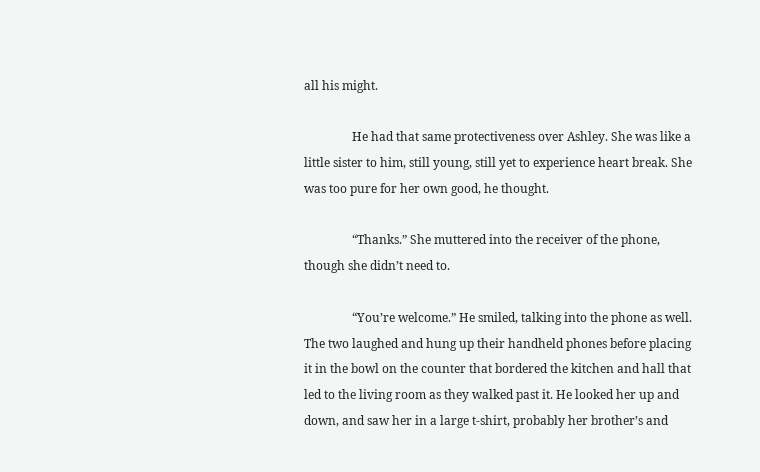all his might.

                He had that same protectiveness over Ashley. She was like a little sister to him, still young, still yet to experience heart break. She was too pure for her own good, he thought.

                “Thanks.” She muttered into the receiver of the phone, though she didn’t need to.

                “You’re welcome.” He smiled, talking into the phone as well. The two laughed and hung up their handheld phones before placing it in the bowl on the counter that bordered the kitchen and hall that led to the living room as they walked past it. He looked her up and down, and saw her in a large t-shirt, probably her brother’s and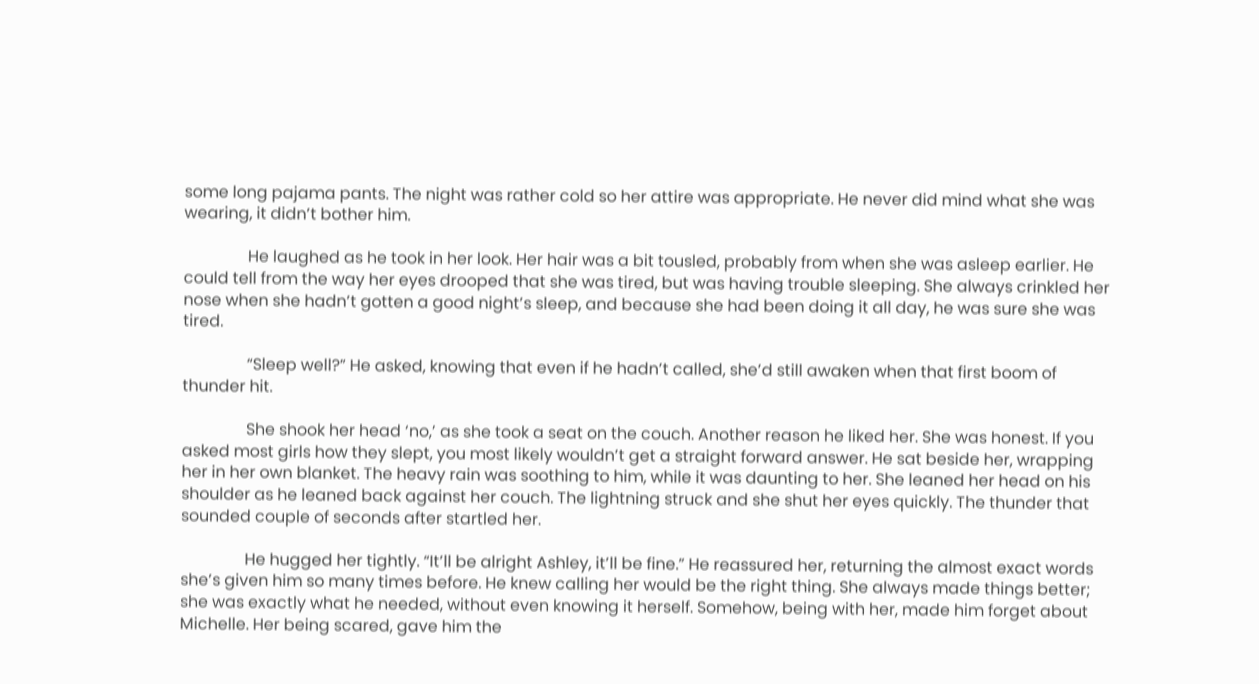some long pajama pants. The night was rather cold so her attire was appropriate. He never did mind what she was wearing, it didn’t bother him.

                He laughed as he took in her look. Her hair was a bit tousled, probably from when she was asleep earlier. He could tell from the way her eyes drooped that she was tired, but was having trouble sleeping. She always crinkled her nose when she hadn’t gotten a good night’s sleep, and because she had been doing it all day, he was sure she was tired.

                “Sleep well?” He asked, knowing that even if he hadn’t called, she’d still awaken when that first boom of thunder hit.

                She shook her head ‘no,’ as she took a seat on the couch. Another reason he liked her. She was honest. If you asked most girls how they slept, you most likely wouldn’t get a straight forward answer. He sat beside her, wrapping her in her own blanket. The heavy rain was soothing to him, while it was daunting to her. She leaned her head on his shoulder as he leaned back against her couch. The lightning struck and she shut her eyes quickly. The thunder that sounded couple of seconds after startled her.

                He hugged her tightly. “It’ll be alright Ashley, it’ll be fine.” He reassured her, returning the almost exact words she’s given him so many times before. He knew calling her would be the right thing. She always made things better; she was exactly what he needed, without even knowing it herself. Somehow, being with her, made him forget about Michelle. Her being scared, gave him the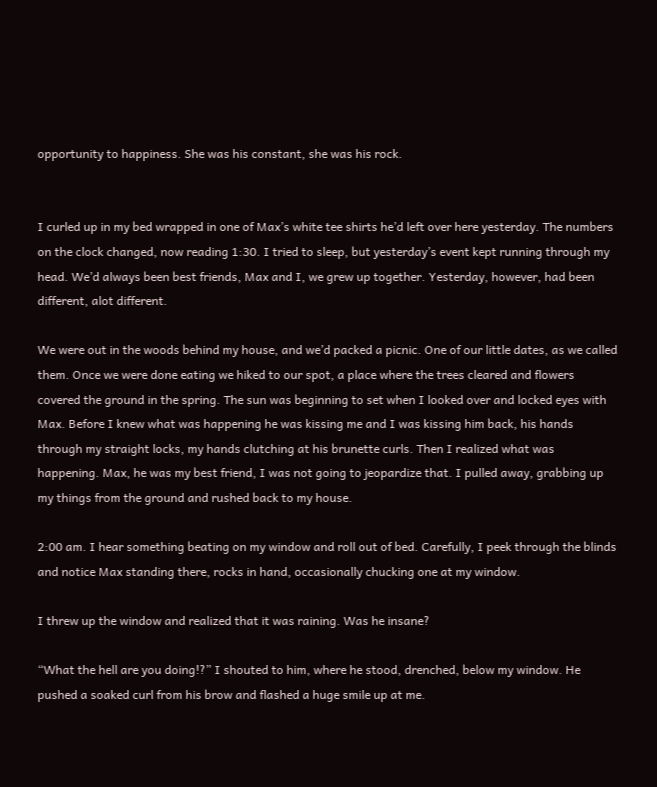opportunity to happiness. She was his constant, she was his rock.


I curled up in my bed wrapped in one of Max’s white tee shirts he’d left over here yesterday. The numbers on the clock changed, now reading 1:30. I tried to sleep, but yesterday’s event kept running through my head. We’d always been best friends, Max and I, we grew up together. Yesterday, however, had been different, alot different.

We were out in the woods behind my house, and we’d packed a picnic. One of our little dates, as we called them. Once we were done eating we hiked to our spot, a place where the trees cleared and flowers covered the ground in the spring. The sun was beginning to set when I looked over and locked eyes with Max. Before I knew what was happening he was kissing me and I was kissing him back, his hands through my straight locks, my hands clutching at his brunette curls. Then I realized what was happening. Max, he was my best friend, I was not going to jeopardize that. I pulled away, grabbing up my things from the ground and rushed back to my house.

2:00 am. I hear something beating on my window and roll out of bed. Carefully, I peek through the blinds and notice Max standing there, rocks in hand, occasionally chucking one at my window.

I threw up the window and realized that it was raining. Was he insane?

“What the hell are you doing!?” I shouted to him, where he stood, drenched, below my window. He pushed a soaked curl from his brow and flashed a huge smile up at me.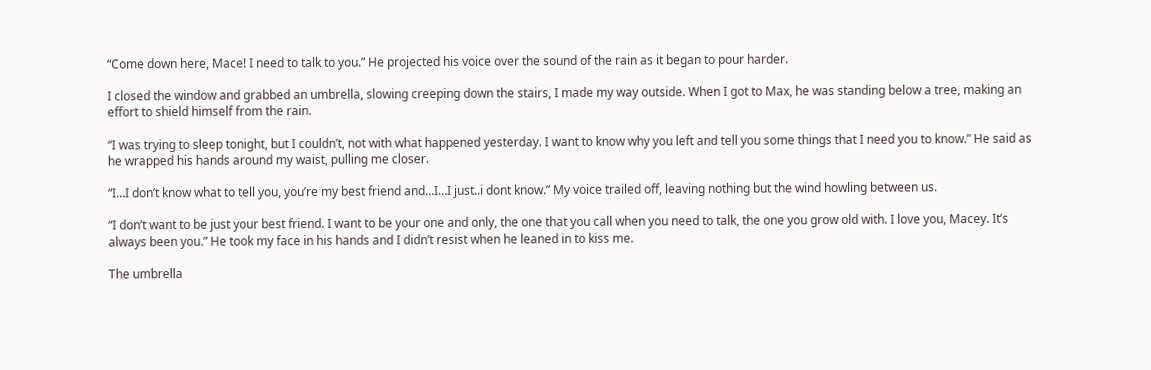“Come down here, Mace! I need to talk to you.” He projected his voice over the sound of the rain as it began to pour harder.

I closed the window and grabbed an umbrella, slowing creeping down the stairs, I made my way outside. When I got to Max, he was standing below a tree, making an effort to shield himself from the rain.

“I was trying to sleep tonight, but I couldn’t, not with what happened yesterday. I want to know why you left and tell you some things that I need you to know.” He said as he wrapped his hands around my waist, pulling me closer.

“I…I don’t know what to tell you, you’re my best friend and…I…I just..i dont know.” My voice trailed off, leaving nothing but the wind howling between us.

“I don’t want to be just your best friend. I want to be your one and only, the one that you call when you need to talk, the one you grow old with. I love you, Macey. It’s always been you.” He took my face in his hands and I didn’t resist when he leaned in to kiss me.

The umbrella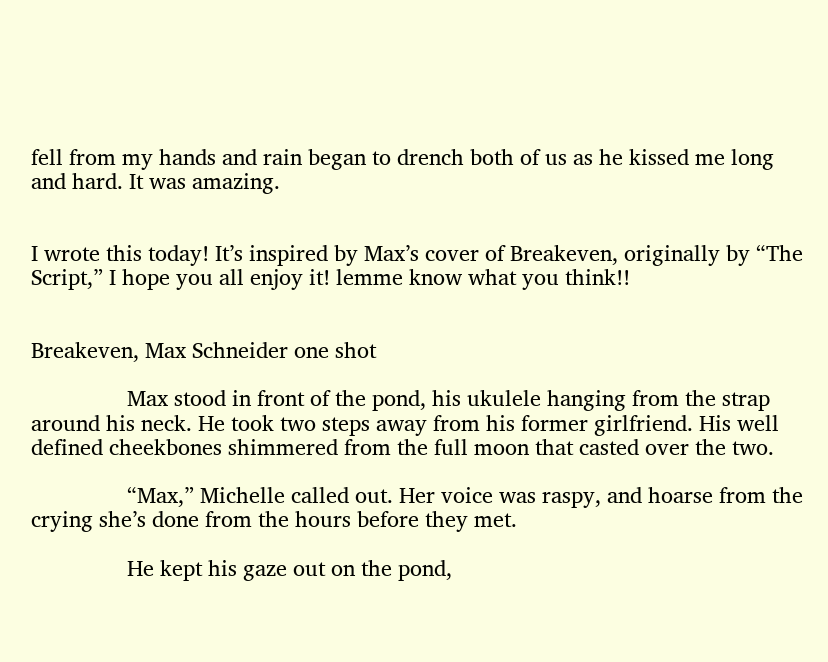fell from my hands and rain began to drench both of us as he kissed me long and hard. It was amazing.


I wrote this today! It’s inspired by Max’s cover of Breakeven, originally by “The Script,” I hope you all enjoy it! lemme know what you think!!


Breakeven, Max Schneider one shot

                Max stood in front of the pond, his ukulele hanging from the strap around his neck. He took two steps away from his former girlfriend. His well defined cheekbones shimmered from the full moon that casted over the two.

                “Max,” Michelle called out. Her voice was raspy, and hoarse from the crying she’s done from the hours before they met.

                He kept his gaze out on the pond,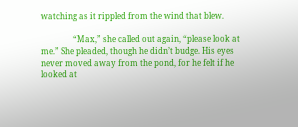watching as it rippled from the wind that blew.

                “Max,” she called out again, “please look at me.” She pleaded, though he didn’t budge. His eyes never moved away from the pond, for he felt if he looked at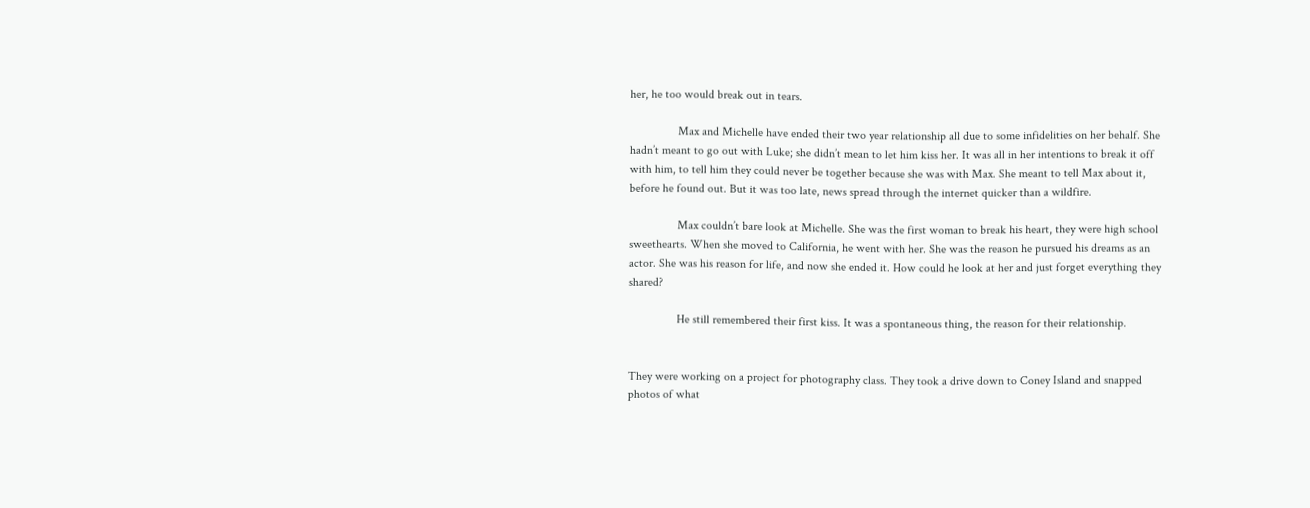her, he too would break out in tears.

                Max and Michelle have ended their two year relationship all due to some infidelities on her behalf. She hadn’t meant to go out with Luke; she didn’t mean to let him kiss her. It was all in her intentions to break it off with him, to tell him they could never be together because she was with Max. She meant to tell Max about it, before he found out. But it was too late, news spread through the internet quicker than a wildfire.

                Max couldn’t bare look at Michelle. She was the first woman to break his heart, they were high school sweethearts. When she moved to California, he went with her. She was the reason he pursued his dreams as an actor. She was his reason for life, and now she ended it. How could he look at her and just forget everything they shared?

                He still remembered their first kiss. It was a spontaneous thing, the reason for their relationship.


They were working on a project for photography class. They took a drive down to Coney Island and snapped photos of what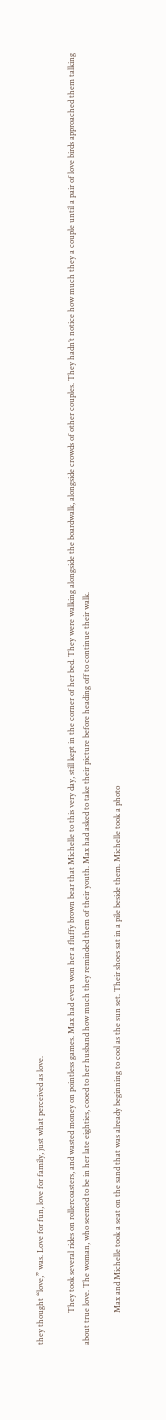they thought “love,” was. Love for fun, love for family, just what perceived as love.

                They took several rides on rollercoasters, and wasted money on pointless games. Max had even won her a fluffy brown bear that Michelle to this very day, still kept in the corner of her bed. They were walking alongside the boardwalk, alongside crowds of other couples. They hadn’t notice how much they a couple until a pair of love birds approached them talking about true love. The woman, who seemed to be in her late eighties, cooed to her husband how much they reminded them of their youth. Max had asked to take their picture before heading off to continue their walk.

                Max and Michelle took a seat on the sand that was already beginning to cool as the sun set. Their shoes sat in a pile beside them. Michelle took a photo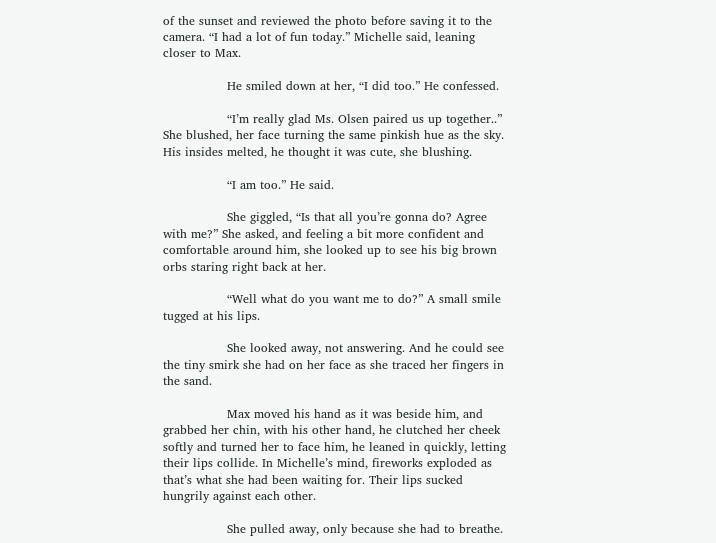of the sunset and reviewed the photo before saving it to the camera. “I had a lot of fun today.” Michelle said, leaning closer to Max.

                He smiled down at her, “I did too.” He confessed.

                “I’m really glad Ms. Olsen paired us up together..” She blushed, her face turning the same pinkish hue as the sky. His insides melted, he thought it was cute, she blushing.

                “I am too.” He said.

                She giggled, “Is that all you’re gonna do? Agree with me?” She asked, and feeling a bit more confident and comfortable around him, she looked up to see his big brown orbs staring right back at her.

                “Well what do you want me to do?” A small smile tugged at his lips.

                She looked away, not answering. And he could see the tiny smirk she had on her face as she traced her fingers in the sand.

                Max moved his hand as it was beside him, and grabbed her chin, with his other hand, he clutched her cheek softly and turned her to face him, he leaned in quickly, letting their lips collide. In Michelle’s mind, fireworks exploded as that’s what she had been waiting for. Their lips sucked hungrily against each other.

                She pulled away, only because she had to breathe.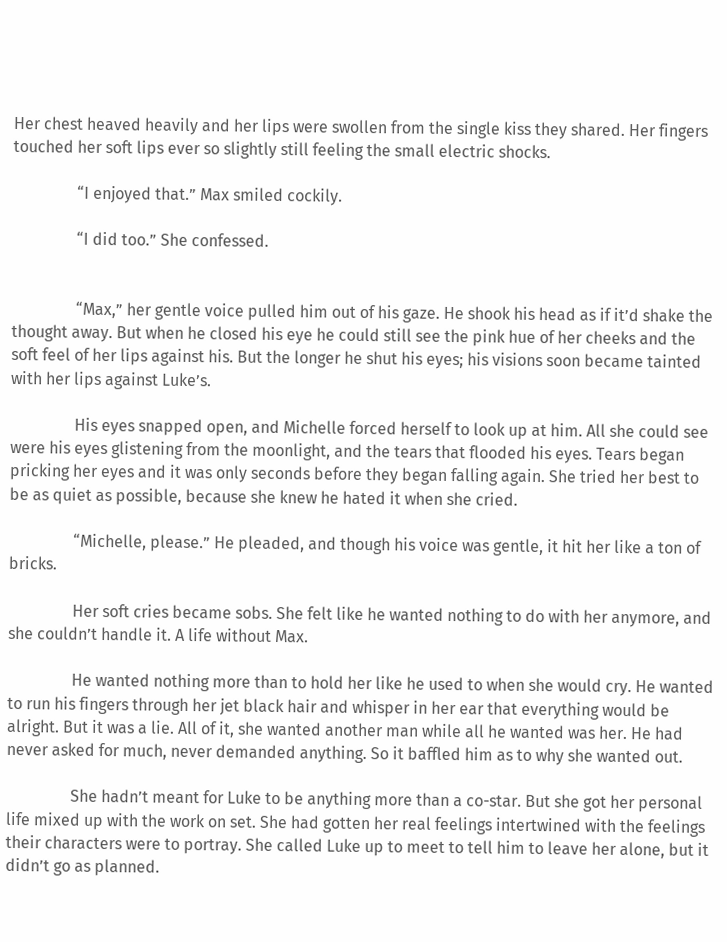Her chest heaved heavily and her lips were swollen from the single kiss they shared. Her fingers touched her soft lips ever so slightly still feeling the small electric shocks.

                “I enjoyed that.” Max smiled cockily.

                “I did too.” She confessed.


                “Max,” her gentle voice pulled him out of his gaze. He shook his head as if it’d shake the thought away. But when he closed his eye he could still see the pink hue of her cheeks and the soft feel of her lips against his. But the longer he shut his eyes; his visions soon became tainted with her lips against Luke’s.

                His eyes snapped open, and Michelle forced herself to look up at him. All she could see were his eyes glistening from the moonlight, and the tears that flooded his eyes. Tears began pricking her eyes and it was only seconds before they began falling again. She tried her best to be as quiet as possible, because she knew he hated it when she cried.

                “Michelle, please.” He pleaded, and though his voice was gentle, it hit her like a ton of bricks.

                Her soft cries became sobs. She felt like he wanted nothing to do with her anymore, and she couldn’t handle it. A life without Max.

                He wanted nothing more than to hold her like he used to when she would cry. He wanted to run his fingers through her jet black hair and whisper in her ear that everything would be alright. But it was a lie. All of it, she wanted another man while all he wanted was her. He had never asked for much, never demanded anything. So it baffled him as to why she wanted out.

                She hadn’t meant for Luke to be anything more than a co-star. But she got her personal life mixed up with the work on set. She had gotten her real feelings intertwined with the feelings their characters were to portray. She called Luke up to meet to tell him to leave her alone, but it didn’t go as planned.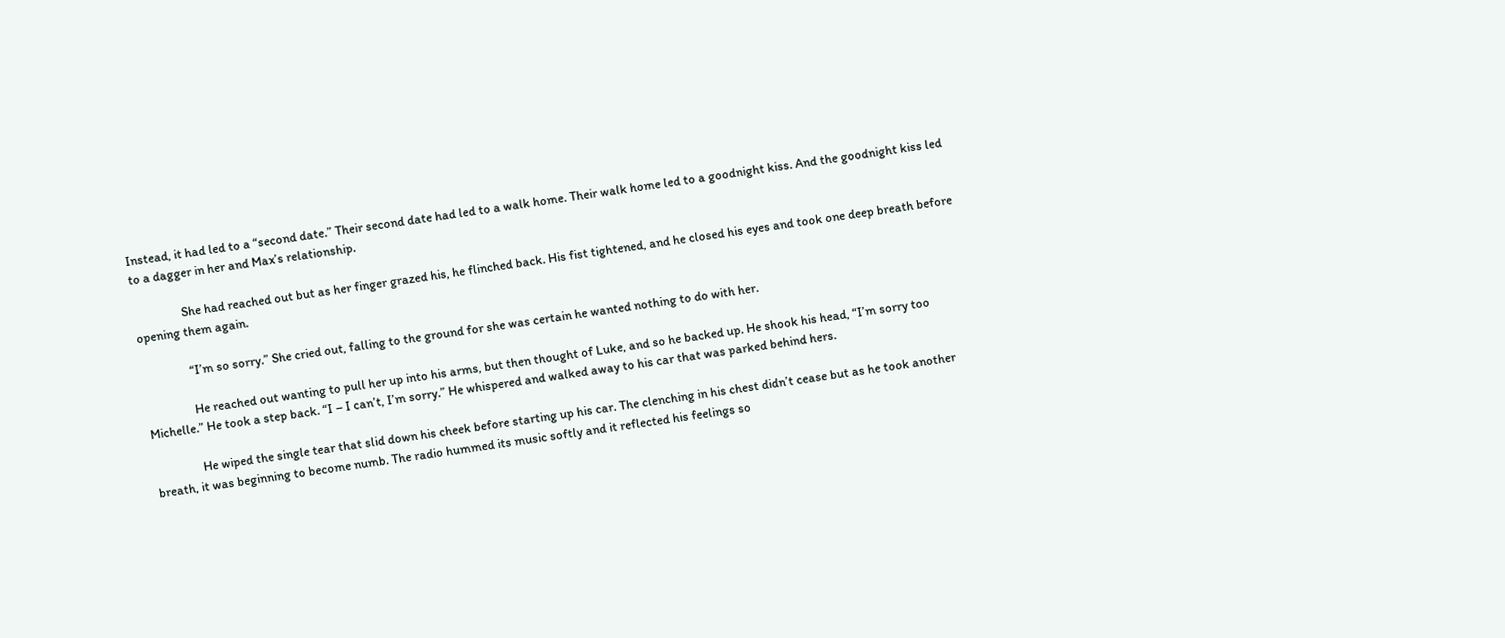Instead, it had led to a “second date.” Their second date had led to a walk home. Their walk home led to a goodnight kiss. And the goodnight kiss led to a dagger in her and Max’s relationship.

                She had reached out but as her finger grazed his, he flinched back. His fist tightened, and he closed his eyes and took one deep breath before opening them again.

                “I’m so sorry.” She cried out, falling to the ground for she was certain he wanted nothing to do with her.

                He reached out wanting to pull her up into his arms, but then thought of Luke, and so he backed up. He shook his head, “I’m sorry too Michelle.” He took a step back. “I – I can’t, I’m sorry.” He whispered and walked away to his car that was parked behind hers.

                He wiped the single tear that slid down his cheek before starting up his car. The clenching in his chest didn’t cease but as he took another breath, it was beginning to become numb. The radio hummed its music softly and it reflected his feelings so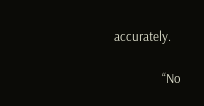accurately.

                “No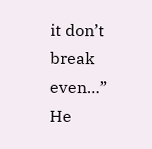it don’t break even…” He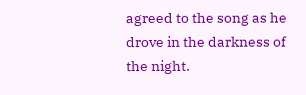agreed to the song as he drove in the darkness of the night.